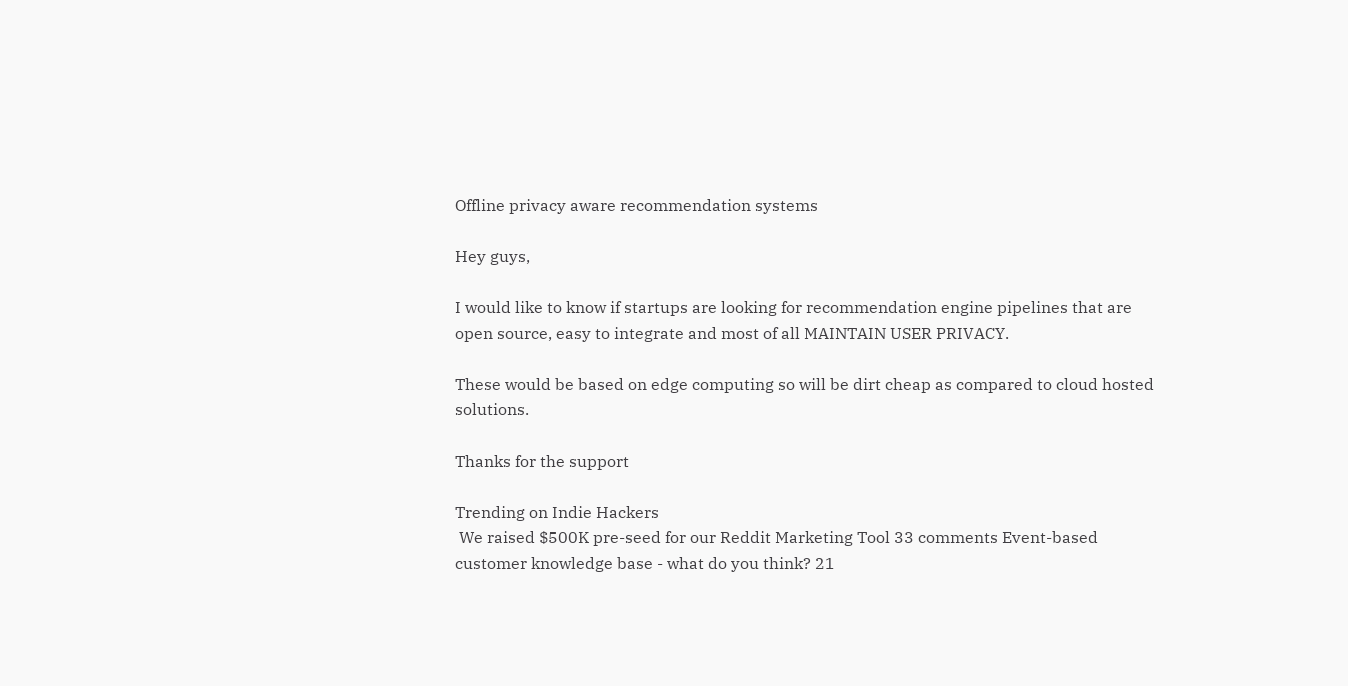Offline privacy aware recommendation systems

Hey guys,

I would like to know if startups are looking for recommendation engine pipelines that are open source, easy to integrate and most of all MAINTAIN USER PRIVACY.

These would be based on edge computing so will be dirt cheap as compared to cloud hosted solutions.

Thanks for the support

Trending on Indie Hackers
 We raised $500K pre-seed for our Reddit Marketing Tool 33 comments Event-based customer knowledge base - what do you think? 21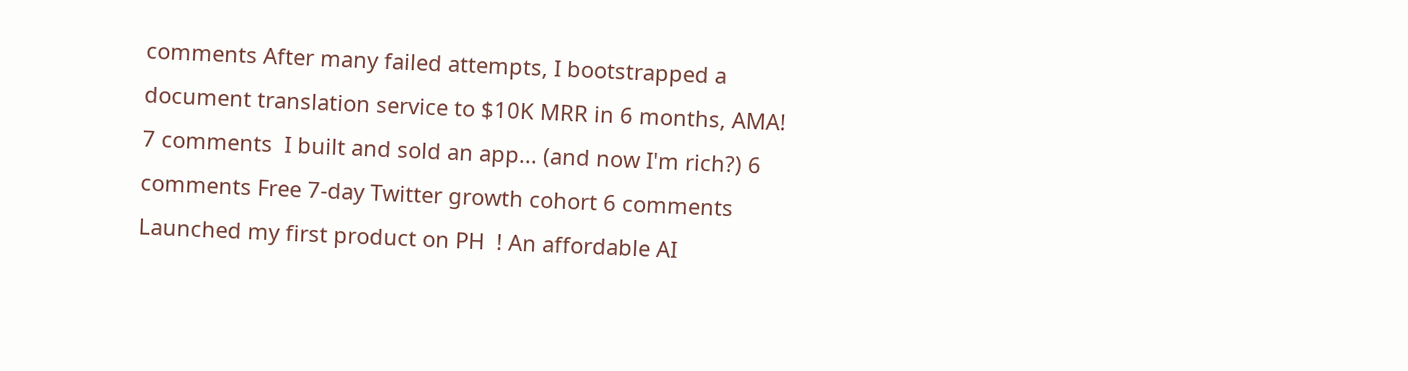comments After many failed attempts, I bootstrapped a document translation service to $10K MRR in 6 months, AMA! 7 comments  I built and sold an app... (and now I'm rich?) 6 comments Free 7-day Twitter growth cohort 6 comments Launched my first product on PH  ! An affordable AI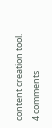content creation tool. 4 comments